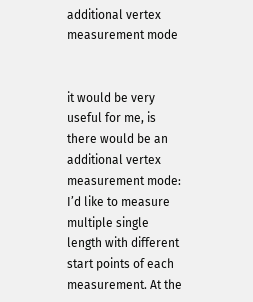additional vertex measurement mode


it would be very useful for me, is there would be an additional vertex measurement mode: I’d like to measure multiple single length with different start points of each measurement. At the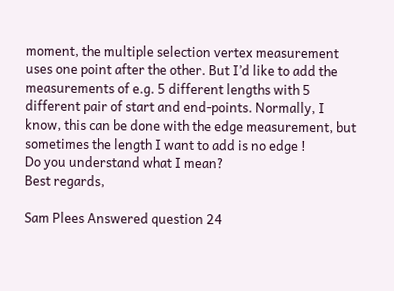moment, the multiple selection vertex measurement uses one point after the other. But I’d like to add the measurements of e.g. 5 different lengths with 5 different pair of start and end-points. Normally, I know, this can be done with the edge measurement, but sometimes the length I want to add is no edge !
Do you understand what I mean?
Best regards,

Sam Plees Answered question 24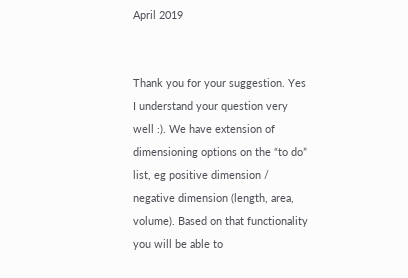April 2019


Thank you for your suggestion. Yes I understand your question very well :). We have extension of dimensioning options on the “to do” list, eg positive dimension / negative dimension (length, area, volume). Based on that functionality you will be able to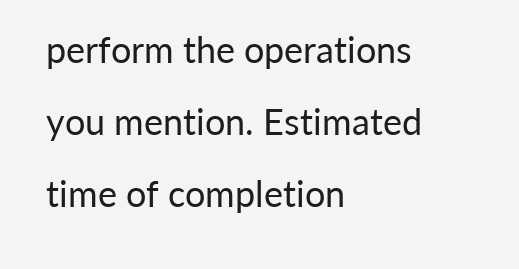perform the operations you mention. Estimated time of completion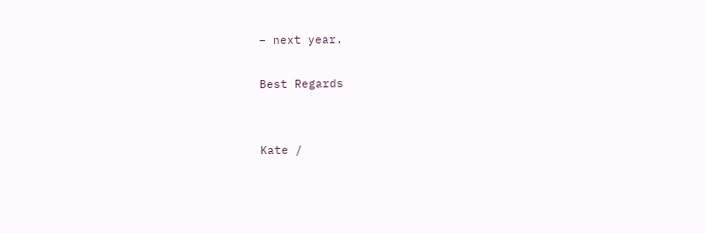– next year.

Best Regards


Kate /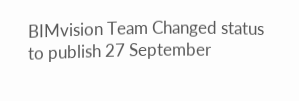BIMvision Team Changed status to publish 27 September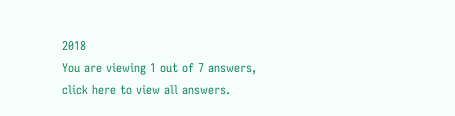2018
You are viewing 1 out of 7 answers, click here to view all answers.